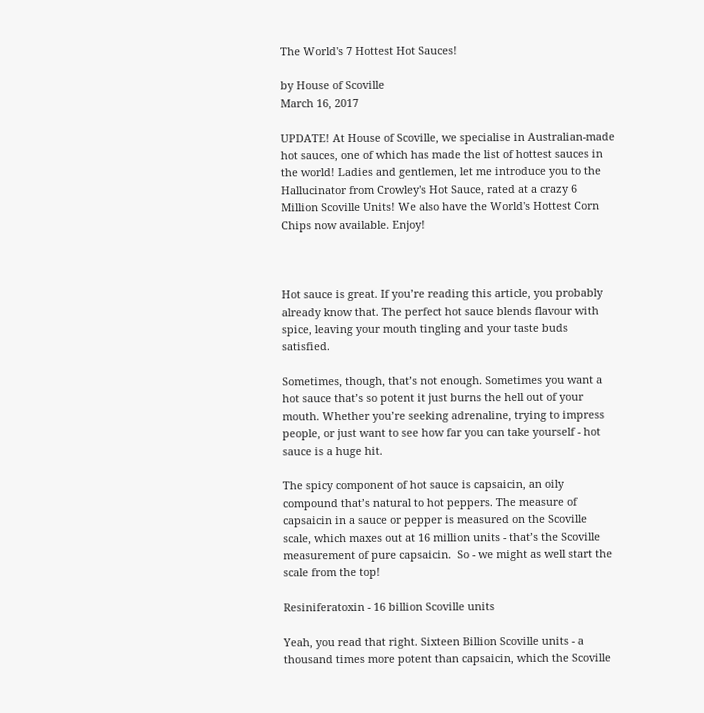The World's 7 Hottest Hot Sauces!

by House of Scoville
March 16, 2017

UPDATE! At House of Scoville, we specialise in Australian-made hot sauces, one of which has made the list of hottest sauces in the world! Ladies and gentlemen, let me introduce you to the Hallucinator from Crowley's Hot Sauce, rated at a crazy 6 Million Scoville Units! We also have the World's Hottest Corn Chips now available. Enjoy!



Hot sauce is great. If you’re reading this article, you probably already know that. The perfect hot sauce blends flavour with spice, leaving your mouth tingling and your taste buds satisfied.

Sometimes, though, that’s not enough. Sometimes you want a hot sauce that’s so potent it just burns the hell out of your mouth. Whether you’re seeking adrenaline, trying to impress people, or just want to see how far you can take yourself - hot sauce is a huge hit.

The spicy component of hot sauce is capsaicin, an oily compound that’s natural to hot peppers. The measure of capsaicin in a sauce or pepper is measured on the Scoville scale, which maxes out at 16 million units - that’s the Scoville measurement of pure capsaicin.  So - we might as well start the scale from the top!

Resiniferatoxin - 16 billion Scoville units

Yeah, you read that right. Sixteen Billion Scoville units - a thousand times more potent than capsaicin, which the Scoville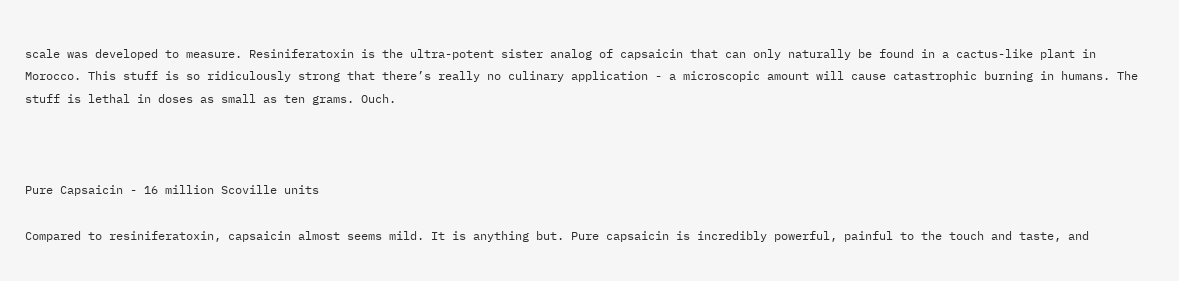scale was developed to measure. Resiniferatoxin is the ultra-potent sister analog of capsaicin that can only naturally be found in a cactus-like plant in Morocco. This stuff is so ridiculously strong that there’s really no culinary application - a microscopic amount will cause catastrophic burning in humans. The stuff is lethal in doses as small as ten grams. Ouch.



Pure Capsaicin - 16 million Scoville units

Compared to resiniferatoxin, capsaicin almost seems mild. It is anything but. Pure capsaicin is incredibly powerful, painful to the touch and taste, and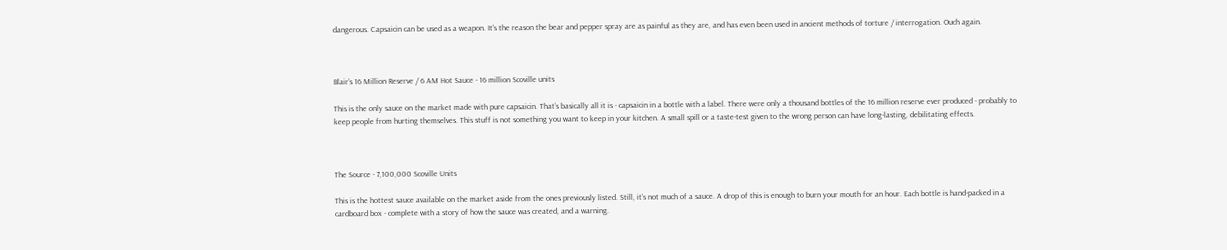dangerous. Capsaicin can be used as a weapon. It’s the reason the bear and pepper spray are as painful as they are, and has even been used in ancient methods of torture / interrogation. Ouch again.



Blair’s 16 Million Reserve / 6 AM Hot Sauce - 16 million Scoville units

This is the only sauce on the market made with pure capsaicin. That’s basically all it is - capsaicin in a bottle with a label. There were only a thousand bottles of the 16 million reserve ever produced - probably to keep people from hurting themselves. This stuff is not something you want to keep in your kitchen. A small spill or a taste-test given to the wrong person can have long-lasting, debilitating effects.



The Source - 7,100,000 Scoville Units

This is the hottest sauce available on the market aside from the ones previously listed. Still, it’s not much of a sauce. A drop of this is enough to burn your mouth for an hour. Each bottle is hand-packed in a cardboard box - complete with a story of how the sauce was created, and a warning.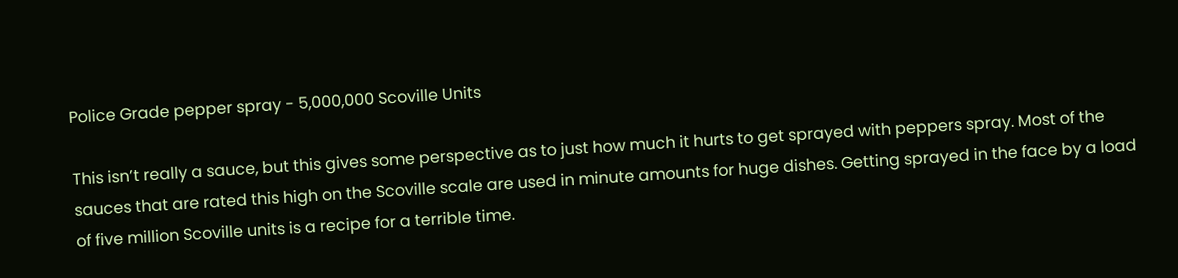Police Grade pepper spray - 5,000,000 Scoville Units

This isn’t really a sauce, but this gives some perspective as to just how much it hurts to get sprayed with peppers spray. Most of the sauces that are rated this high on the Scoville scale are used in minute amounts for huge dishes. Getting sprayed in the face by a load of five million Scoville units is a recipe for a terrible time.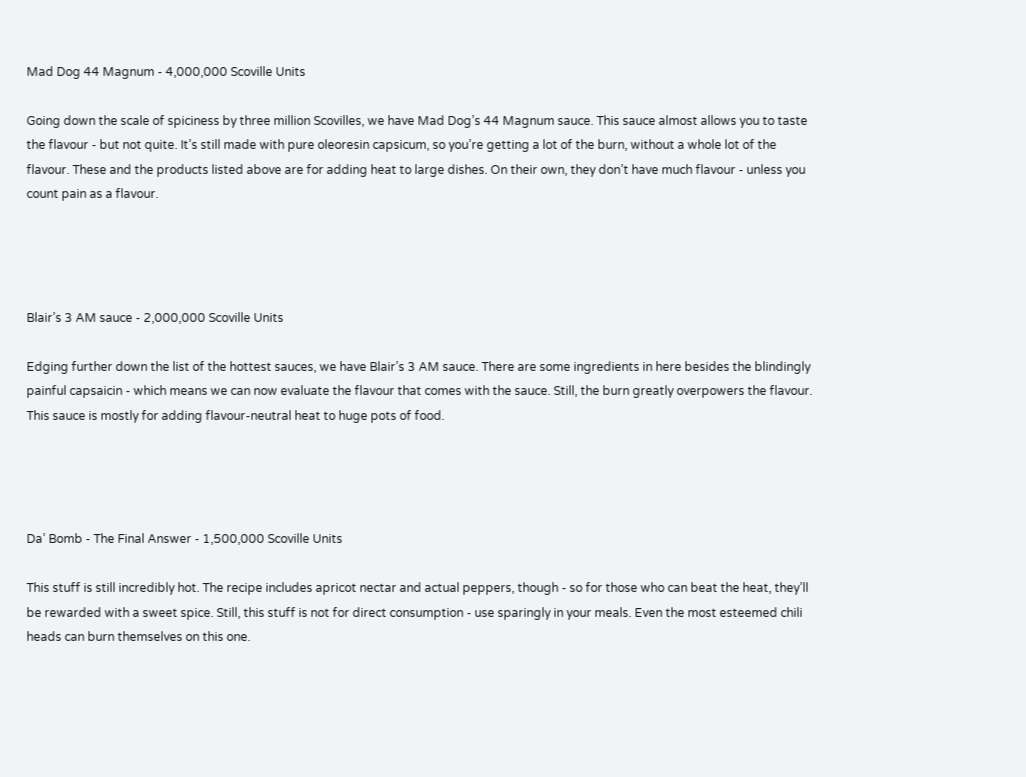Mad Dog 44 Magnum - 4,000,000 Scoville Units

Going down the scale of spiciness by three million Scovilles, we have Mad Dog’s 44 Magnum sauce. This sauce almost allows you to taste the flavour - but not quite. It’s still made with pure oleoresin capsicum, so you’re getting a lot of the burn, without a whole lot of the flavour. These and the products listed above are for adding heat to large dishes. On their own, they don’t have much flavour - unless you count pain as a flavour.




Blair’s 3 AM sauce - 2,000,000 Scoville Units

Edging further down the list of the hottest sauces, we have Blair’s 3 AM sauce. There are some ingredients in here besides the blindingly painful capsaicin - which means we can now evaluate the flavour that comes with the sauce. Still, the burn greatly overpowers the flavour. This sauce is mostly for adding flavour-neutral heat to huge pots of food.




Da’ Bomb - The Final Answer - 1,500,000 Scoville Units

This stuff is still incredibly hot. The recipe includes apricot nectar and actual peppers, though - so for those who can beat the heat, they’ll be rewarded with a sweet spice. Still, this stuff is not for direct consumption - use sparingly in your meals. Even the most esteemed chili heads can burn themselves on this one.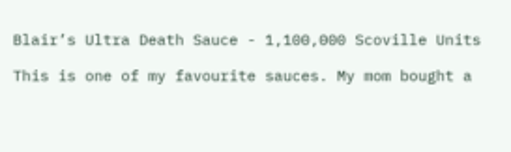Blair’s Ultra Death Sauce - 1,100,000 Scoville Units

This is one of my favourite sauces. My mom bought a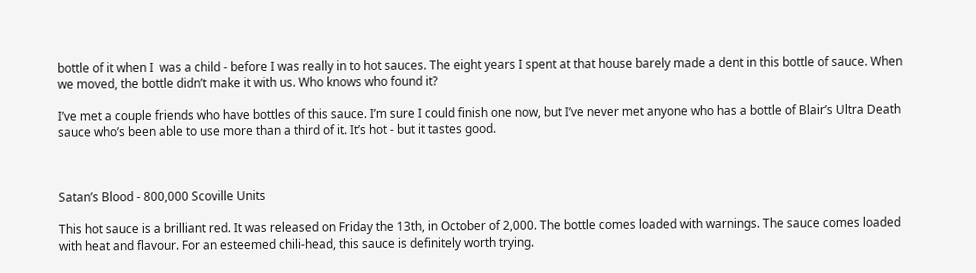bottle of it when I  was a child - before I was really in to hot sauces. The eight years I spent at that house barely made a dent in this bottle of sauce. When we moved, the bottle didn’t make it with us. Who knows who found it?

I’ve met a couple friends who have bottles of this sauce. I’m sure I could finish one now, but I’ve never met anyone who has a bottle of Blair’s Ultra Death sauce who’s been able to use more than a third of it. It’s hot - but it tastes good.



Satan’s Blood - 800,000 Scoville Units

This hot sauce is a brilliant red. It was released on Friday the 13th, in October of 2,000. The bottle comes loaded with warnings. The sauce comes loaded with heat and flavour. For an esteemed chili-head, this sauce is definitely worth trying.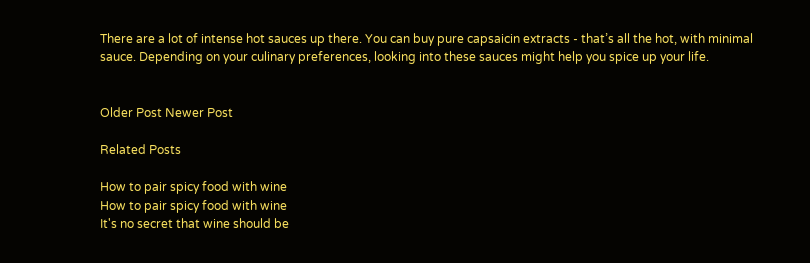There are a lot of intense hot sauces up there. You can buy pure capsaicin extracts - that’s all the hot, with minimal sauce. Depending on your culinary preferences, looking into these sauces might help you spice up your life.


Older Post Newer Post

Related Posts

How to pair spicy food with wine
How to pair spicy food with wine
It's no secret that wine should be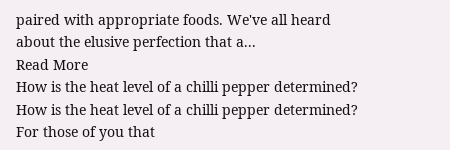paired with appropriate foods. We've all heard about the elusive perfection that a...
Read More
How is the heat level of a chilli pepper determined?
How is the heat level of a chilli pepper determined?
For those of you that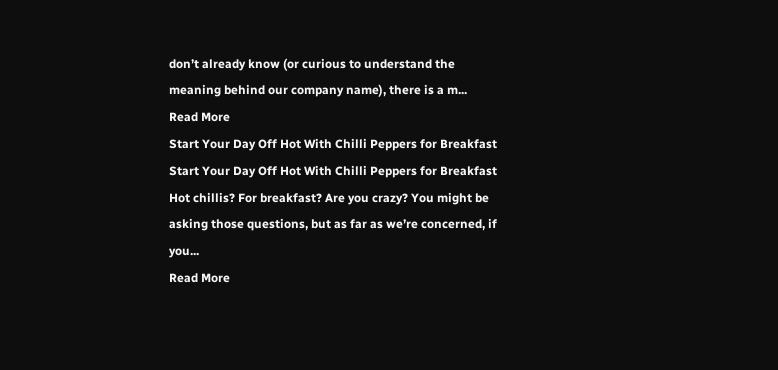don’t already know (or curious to understand the meaning behind our company name), there is a m...
Read More
Start Your Day Off Hot With Chilli Peppers for Breakfast
Start Your Day Off Hot With Chilli Peppers for Breakfast
Hot chillis? For breakfast? Are you crazy? You might be asking those questions, but as far as we’re concerned, if you...
Read More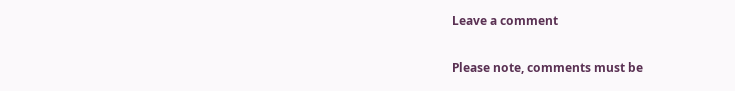Leave a comment

Please note, comments must be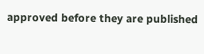approved before they are published